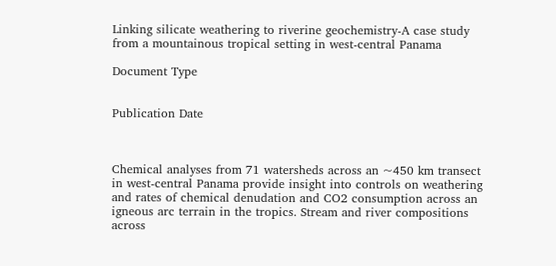Linking silicate weathering to riverine geochemistry-A case study from a mountainous tropical setting in west-central Panama

Document Type


Publication Date



Chemical analyses from 71 watersheds across an ~450 km transect in west-central Panama provide insight into controls on weathering and rates of chemical denudation and CO2 consumption across an igneous arc terrain in the tropics. Stream and river compositions across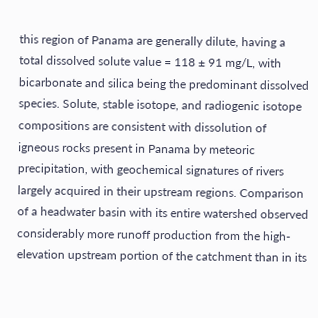this region of Panama are generally dilute, having a total dissolved solute value = 118 ± 91 mg/L, with bicarbonate and silica being the predominant dissolved species. Solute, stable isotope, and radiogenic isotope compositions are consistent with dissolution of igneous rocks present in Panama by meteoric precipitation, with geochemical signatures of rivers largely acquired in their upstream regions. Comparison of a headwater basin with its entire watershed observed considerably more runoff production from the high-elevation upstream portion of the catchment than in its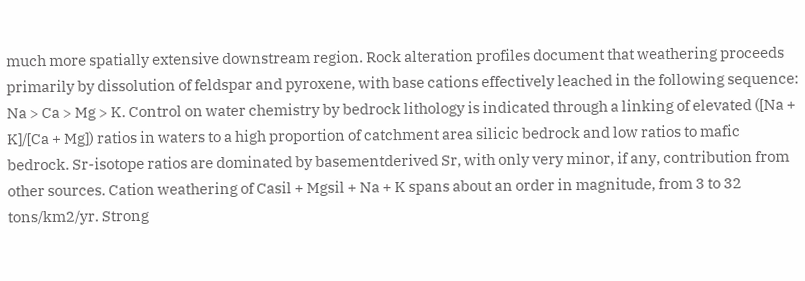much more spatially extensive downstream region. Rock alteration profiles document that weathering proceeds primarily by dissolution of feldspar and pyroxene, with base cations effectively leached in the following sequence: Na > Ca > Mg > K. Control on water chemistry by bedrock lithology is indicated through a linking of elevated ([Na + K]/[Ca + Mg]) ratios in waters to a high proportion of catchment area silicic bedrock and low ratios to mafic bedrock. Sr-isotope ratios are dominated by basementderived Sr, with only very minor, if any, contribution from other sources. Cation weathering of Casil + Mgsil + Na + K spans about an order in magnitude, from 3 to 32 tons/km2/yr. Strong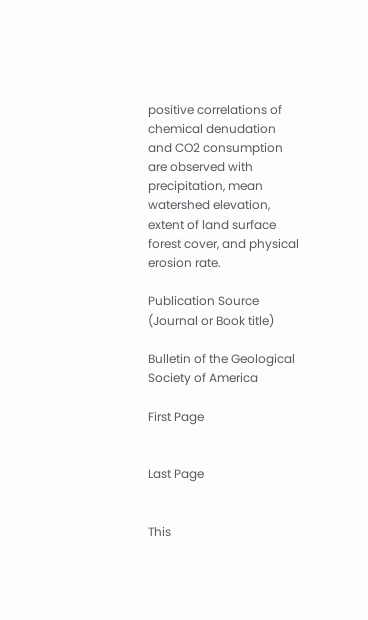positive correlations of chemical denudation and CO2 consumption are observed with precipitation, mean watershed elevation, extent of land surface forest cover, and physical erosion rate.

Publication Source (Journal or Book title)

Bulletin of the Geological Society of America

First Page


Last Page


This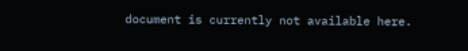document is currently not available here.